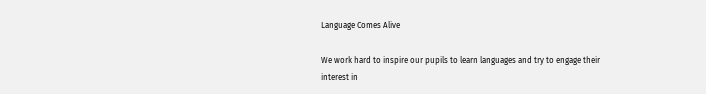Language Comes Alive

We work hard to inspire our pupils to learn languages and try to engage their interest in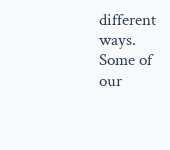different ways. Some of our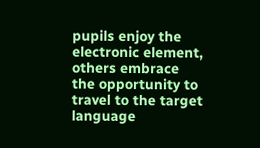pupils enjoy the electronic element, others embrace the opportunity to travel to the target language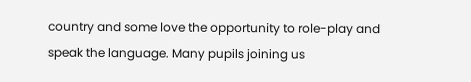country and some love the opportunity to role-play and speak the language. Many pupils joining us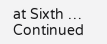at Sixth … Continued